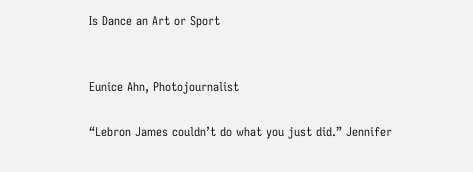Is Dance an Art or Sport


Eunice Ahn, Photojournalist

“Lebron James couldn’t do what you just did.” Jennifer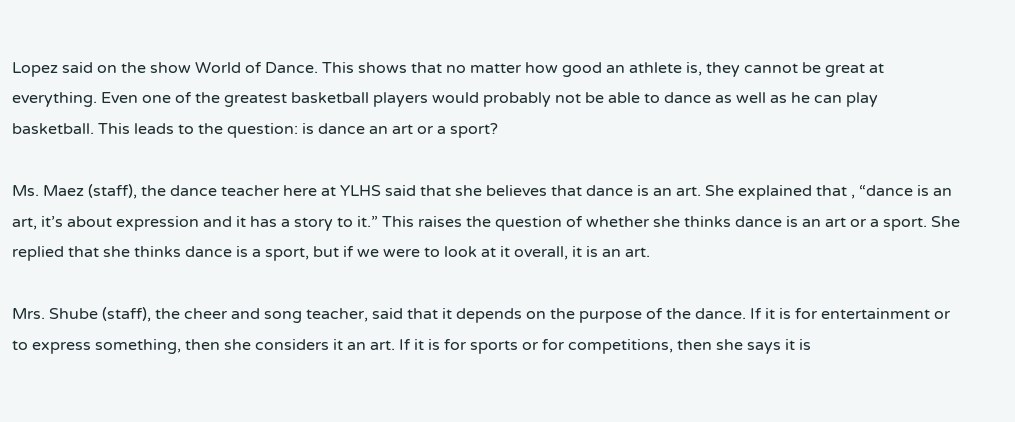Lopez said on the show World of Dance. This shows that no matter how good an athlete is, they cannot be great at everything. Even one of the greatest basketball players would probably not be able to dance as well as he can play basketball. This leads to the question: is dance an art or a sport?

Ms. Maez (staff), the dance teacher here at YLHS said that she believes that dance is an art. She explained that , “dance is an art, it’s about expression and it has a story to it.” This raises the question of whether she thinks dance is an art or a sport. She replied that she thinks dance is a sport, but if we were to look at it overall, it is an art.

Mrs. Shube (staff), the cheer and song teacher, said that it depends on the purpose of the dance. If it is for entertainment or to express something, then she considers it an art. If it is for sports or for competitions, then she says it is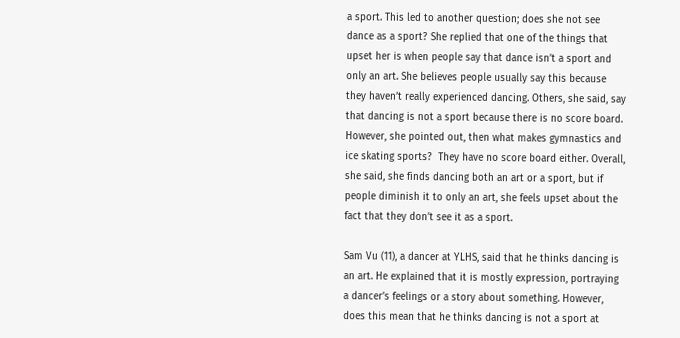a sport. This led to another question; does she not see dance as a sport? She replied that one of the things that upset her is when people say that dance isn’t a sport and only an art. She believes people usually say this because they haven’t really experienced dancing. Others, she said, say that dancing is not a sport because there is no score board. However, she pointed out, then what makes gymnastics and ice skating sports?  They have no score board either. Overall, she said, she finds dancing both an art or a sport, but if people diminish it to only an art, she feels upset about the fact that they don’t see it as a sport.

Sam Vu (11), a dancer at YLHS, said that he thinks dancing is an art. He explained that it is mostly expression, portraying a dancer’s feelings or a story about something. However, does this mean that he thinks dancing is not a sport at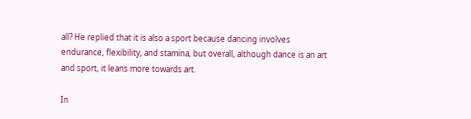all? He replied that it is also a sport because dancing involves endurance, flexibility, and stamina, but overall, although dance is an art and sport, it leans more towards art.

In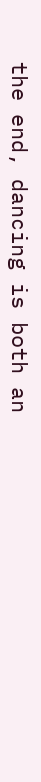the end, dancing is both an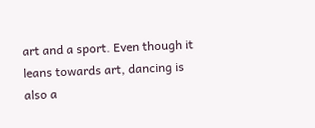art and a sport. Even though it leans towards art, dancing is also a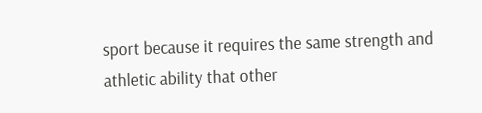sport because it requires the same strength and athletic ability that other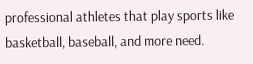professional athletes that play sports like basketball, baseball, and more need.